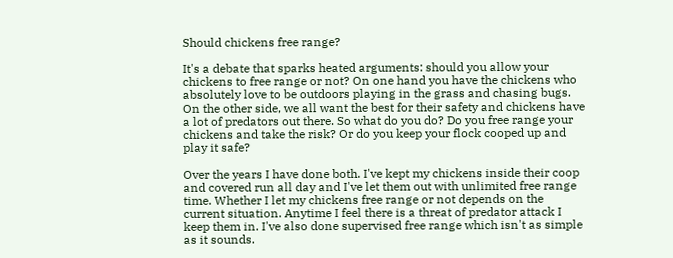Should chickens free range?

It's a debate that sparks heated arguments: should you allow your chickens to free range or not? On one hand you have the chickens who absolutely love to be outdoors playing in the grass and chasing bugs. On the other side, we all want the best for their safety and chickens have a lot of predators out there. So what do you do? Do you free range your chickens and take the risk? Or do you keep your flock cooped up and play it safe?

Over the years I have done both. I've kept my chickens inside their coop and covered run all day and I've let them out with unlimited free range time. Whether I let my chickens free range or not depends on the  current situation. Anytime I feel there is a threat of predator attack I keep them in. I've also done supervised free range which isn't as simple as it sounds.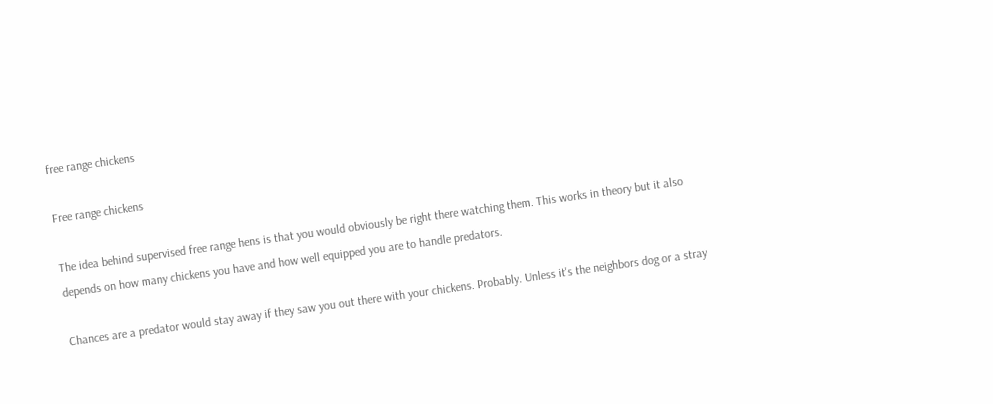free range chickens

Free range chickens

The idea behind supervised free range hens is that you would obviously be right there watching them. This works in theory but it also depends on how many chickens you have and how well equipped you are to handle predators.

Chances are a predator would stay away if they saw you out there with your chickens. Probably. Unless it's the neighbors dog or a stray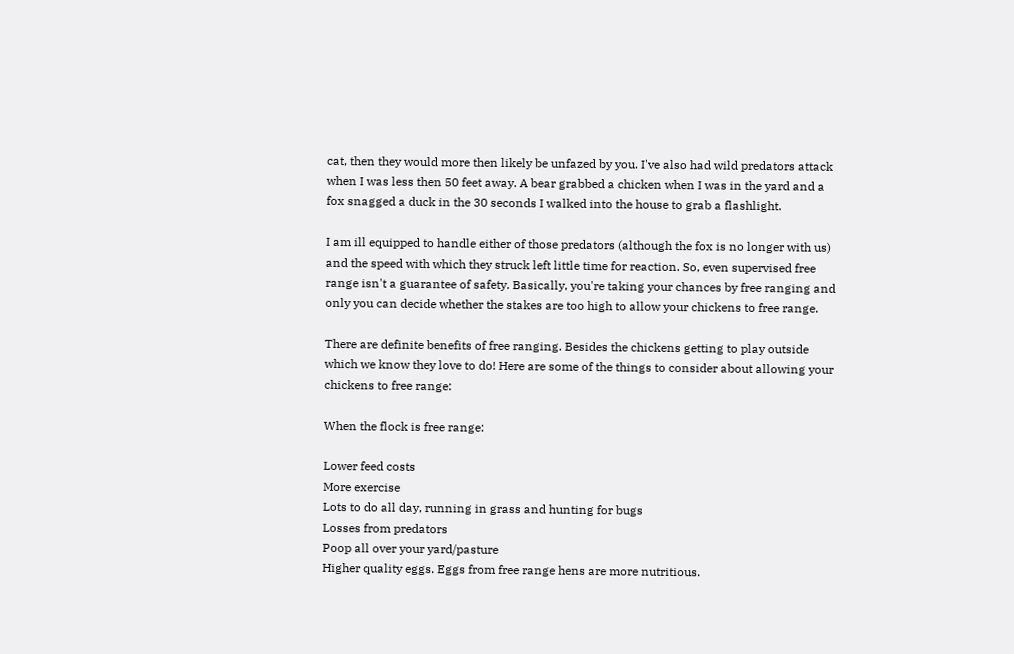cat, then they would more then likely be unfazed by you. I've also had wild predators attack when I was less then 50 feet away. A bear grabbed a chicken when I was in the yard and a fox snagged a duck in the 30 seconds I walked into the house to grab a flashlight.

I am ill equipped to handle either of those predators (although the fox is no longer with us) and the speed with which they struck left little time for reaction. So, even supervised free range isn't a guarantee of safety. Basically, you're taking your chances by free ranging and only you can decide whether the stakes are too high to allow your chickens to free range.

There are definite benefits of free ranging. Besides the chickens getting to play outside which we know they love to do! Here are some of the things to consider about allowing your chickens to free range:

When the flock is free range:

Lower feed costs
More exercise
Lots to do all day, running in grass and hunting for bugs
Losses from predators
Poop all over your yard/pasture
Higher quality eggs. Eggs from free range hens are more nutritious.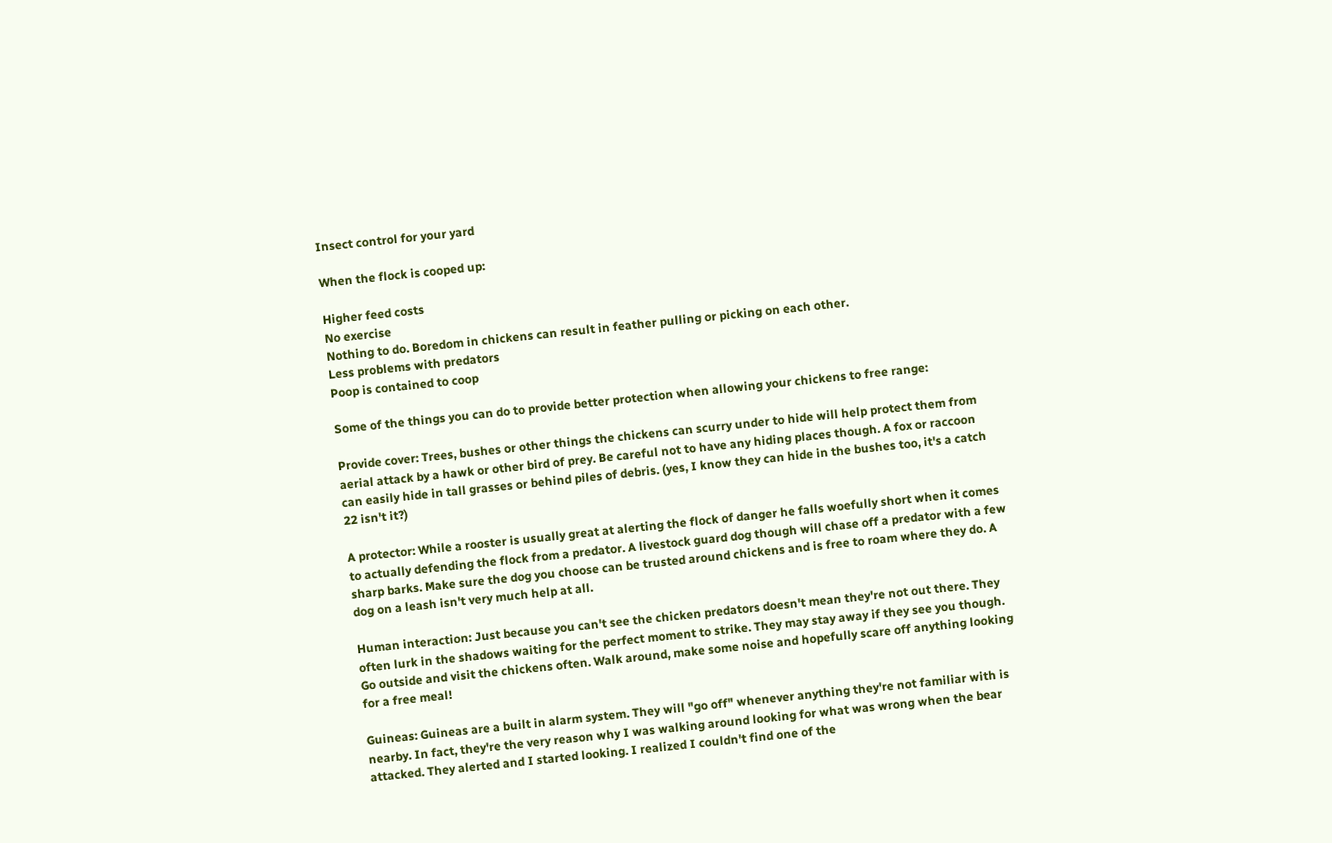Insect control for your yard

When the flock is cooped up:

Higher feed costs
No exercise
Nothing to do. Boredom in chickens can result in feather pulling or picking on each other.
Less problems with predators
Poop is contained to coop

Some of the things you can do to provide better protection when allowing your chickens to free range:

Provide cover: Trees, bushes or other things the chickens can scurry under to hide will help protect them from aerial attack by a hawk or other bird of prey. Be careful not to have any hiding places though. A fox or raccoon can easily hide in tall grasses or behind piles of debris. (yes, I know they can hide in the bushes too, it's a catch 22 isn't it?)

A protector: While a rooster is usually great at alerting the flock of danger he falls woefully short when it comes to actually defending the flock from a predator. A livestock guard dog though will chase off a predator with a few sharp barks. Make sure the dog you choose can be trusted around chickens and is free to roam where they do. A dog on a leash isn't very much help at all.

Human interaction: Just because you can't see the chicken predators doesn't mean they're not out there. They often lurk in the shadows waiting for the perfect moment to strike. They may stay away if they see you though. Go outside and visit the chickens often. Walk around, make some noise and hopefully scare off anything looking for a free meal!

Guineas: Guineas are a built in alarm system. They will "go off" whenever anything they're not familiar with is nearby. In fact, they're the very reason why I was walking around looking for what was wrong when the bear attacked. They alerted and I started looking. I realized I couldn't find one of the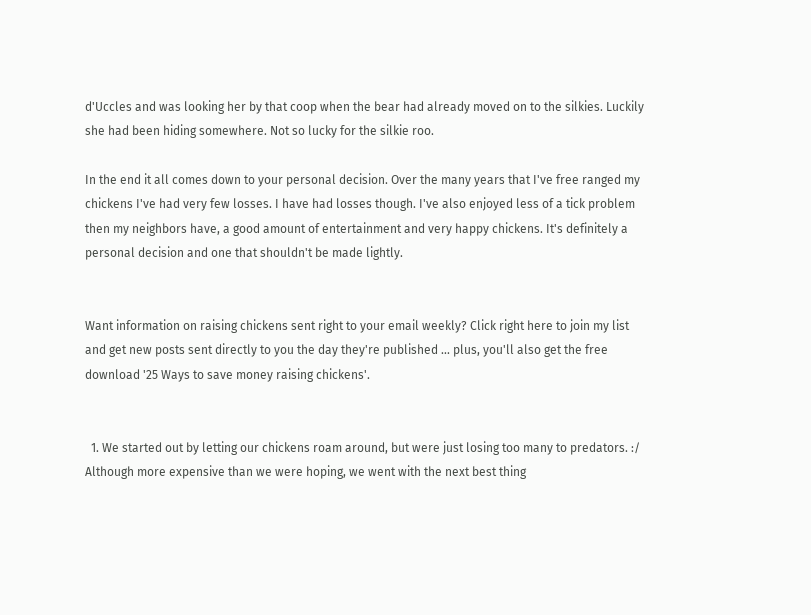d'Uccles and was looking her by that coop when the bear had already moved on to the silkies. Luckily she had been hiding somewhere. Not so lucky for the silkie roo.

In the end it all comes down to your personal decision. Over the many years that I've free ranged my chickens I've had very few losses. I have had losses though. I've also enjoyed less of a tick problem then my neighbors have, a good amount of entertainment and very happy chickens. It's definitely a personal decision and one that shouldn't be made lightly.


Want information on raising chickens sent right to your email weekly? Click right here to join my list and get new posts sent directly to you the day they're published ... plus, you'll also get the free download '25 Ways to save money raising chickens'.


  1. We started out by letting our chickens roam around, but were just losing too many to predators. :/ Although more expensive than we were hoping, we went with the next best thing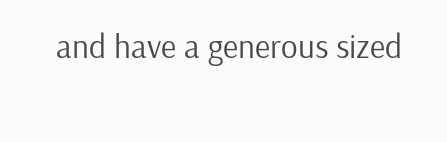and have a generous sized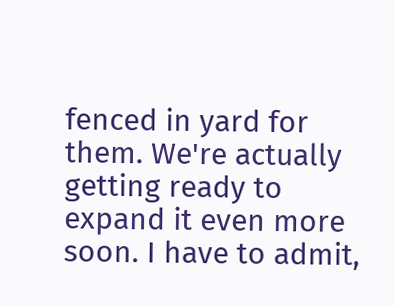fenced in yard for them. We're actually getting ready to expand it even more soon. I have to admit,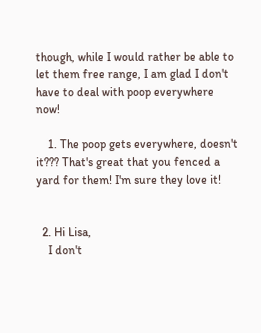though, while I would rather be able to let them free range, I am glad I don't have to deal with poop everywhere now!

    1. The poop gets everywhere, doesn't it??? That's great that you fenced a yard for them! I'm sure they love it!


  2. Hi Lisa,
    I don't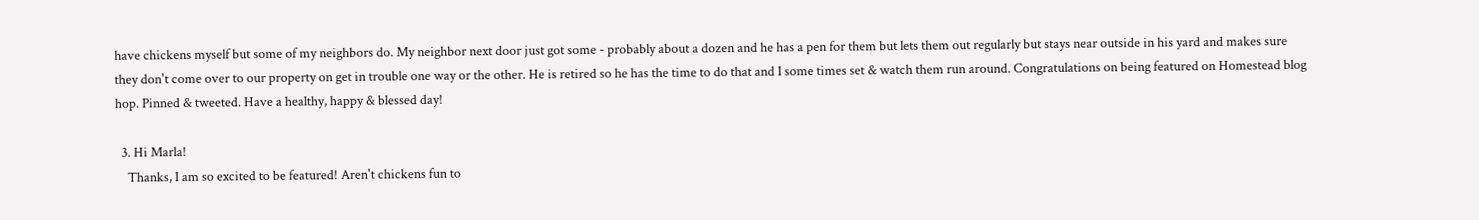have chickens myself but some of my neighbors do. My neighbor next door just got some - probably about a dozen and he has a pen for them but lets them out regularly but stays near outside in his yard and makes sure they don't come over to our property on get in trouble one way or the other. He is retired so he has the time to do that and I some times set & watch them run around. Congratulations on being featured on Homestead blog hop. Pinned & tweeted. Have a healthy, happy & blessed day!

  3. Hi Marla!
    Thanks, I am so excited to be featured! Aren't chickens fun to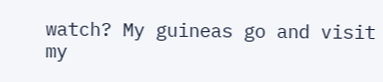watch? My guineas go and visit my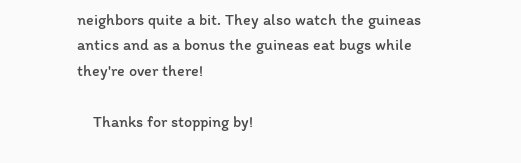neighbors quite a bit. They also watch the guineas antics and as a bonus the guineas eat bugs while they're over there!

    Thanks for stopping by!